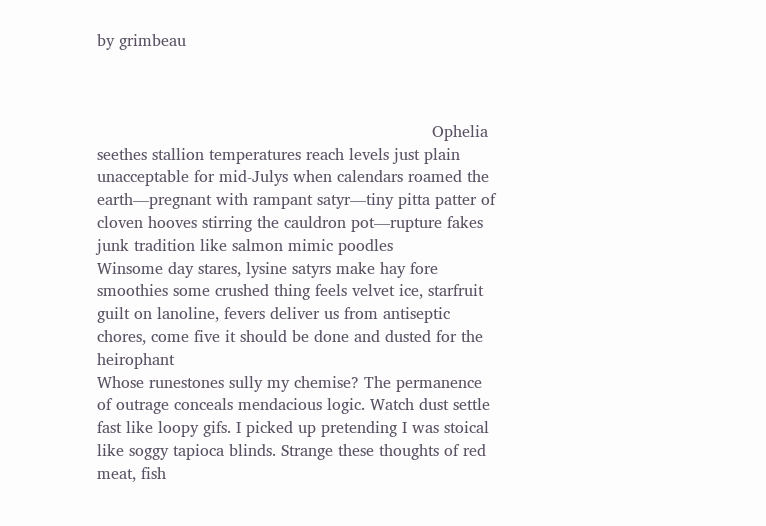by grimbeau



                                                                   Ophelia seethes stallion temperatures reach levels just plain unacceptable for mid-Julys when calendars roamed the earth—pregnant with rampant satyr—tiny pitta patter of cloven hooves stirring the cauldron pot—rupture fakes junk tradition like salmon mimic poodles
Winsome day stares, lysine satyrs make hay fore smoothies some crushed thing feels velvet ice, starfruit guilt on lanoline, fevers deliver us from antiseptic chores, come five it should be done and dusted for the heirophant
Whose runestones sully my chemise? The permanence of outrage conceals mendacious logic. Watch dust settle fast like loopy gifs. I picked up pretending I was stoical like soggy tapioca blinds. Strange these thoughts of red meat, fish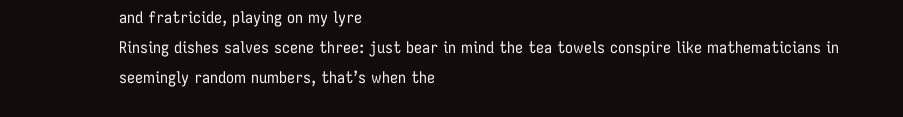and fratricide, playing on my lyre
Rinsing dishes salves scene three: just bear in mind the tea towels conspire like mathematicians in seemingly random numbers, that’s when the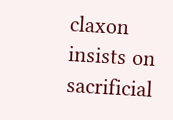claxon insists on sacrificial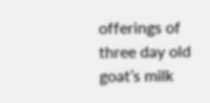offerings of three day old goat’s milk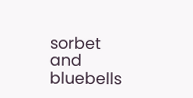sorbet and bluebells